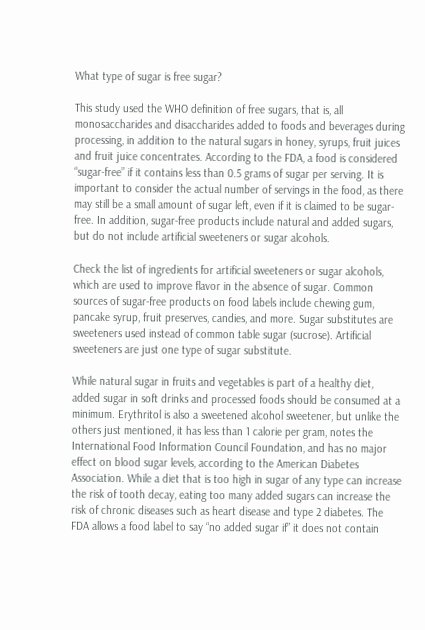What type of sugar is free sugar?

This study used the WHO definition of free sugars, that is, all monosaccharides and disaccharides added to foods and beverages during processing, in addition to the natural sugars in honey, syrups, fruit juices and fruit juice concentrates. According to the FDA, a food is considered “sugar-free” if it contains less than 0.5 grams of sugar per serving. It is important to consider the actual number of servings in the food, as there may still be a small amount of sugar left, even if it is claimed to be sugar-free. In addition, sugar-free products include natural and added sugars, but do not include artificial sweeteners or sugar alcohols.

Check the list of ingredients for artificial sweeteners or sugar alcohols, which are used to improve flavor in the absence of sugar. Common sources of sugar-free products on food labels include chewing gum, pancake syrup, fruit preserves, candies, and more. Sugar substitutes are sweeteners used instead of common table sugar (sucrose). Artificial sweeteners are just one type of sugar substitute.

While natural sugar in fruits and vegetables is part of a healthy diet, added sugar in soft drinks and processed foods should be consumed at a minimum. Erythritol is also a sweetened alcohol sweetener, but unlike the others just mentioned, it has less than 1 calorie per gram, notes the International Food Information Council Foundation, and has no major effect on blood sugar levels, according to the American Diabetes Association. While a diet that is too high in sugar of any type can increase the risk of tooth decay, eating too many added sugars can increase the risk of chronic diseases such as heart disease and type 2 diabetes. The FDA allows a food label to say “no added sugar if” it does not contain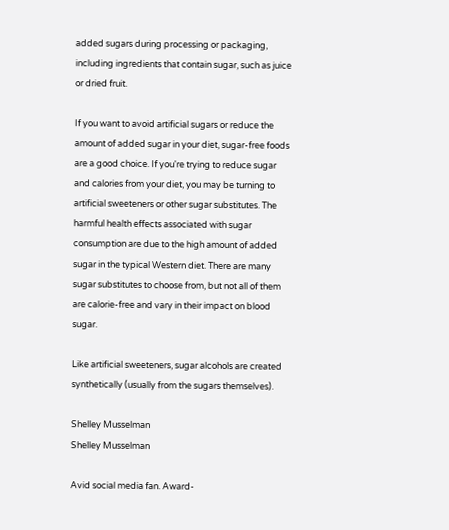added sugars during processing or packaging, including ingredients that contain sugar, such as juice or dried fruit.

If you want to avoid artificial sugars or reduce the amount of added sugar in your diet, sugar-free foods are a good choice. If you're trying to reduce sugar and calories from your diet, you may be turning to artificial sweeteners or other sugar substitutes. The harmful health effects associated with sugar consumption are due to the high amount of added sugar in the typical Western diet. There are many sugar substitutes to choose from, but not all of them are calorie-free and vary in their impact on blood sugar.

Like artificial sweeteners, sugar alcohols are created synthetically (usually from the sugars themselves).

Shelley Musselman
Shelley Musselman

Avid social media fan. Award-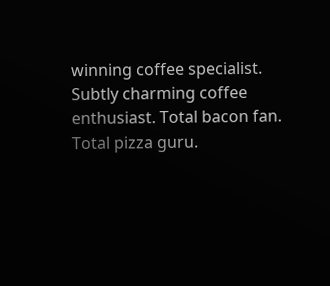winning coffee specialist. Subtly charming coffee enthusiast. Total bacon fan. Total pizza guru.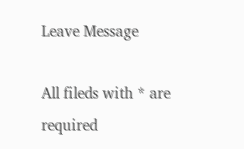Leave Message

All fileds with * are required